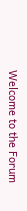Welcome to the Forum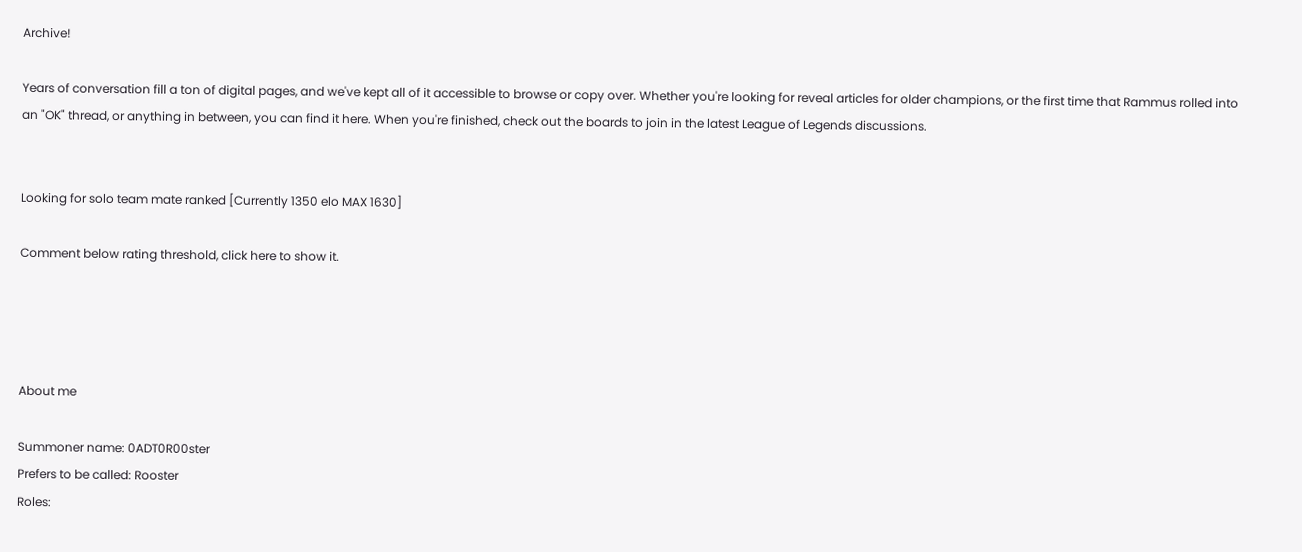Archive!

Years of conversation fill a ton of digital pages, and we've kept all of it accessible to browse or copy over. Whether you're looking for reveal articles for older champions, or the first time that Rammus rolled into an "OK" thread, or anything in between, you can find it here. When you're finished, check out the boards to join in the latest League of Legends discussions.


Looking for solo team mate ranked [Currently 1350 elo MAX 1630]

Comment below rating threshold, click here to show it.




About me

Summoner name: 0ADT0R00ster
Prefers to be called: Rooster
Roles: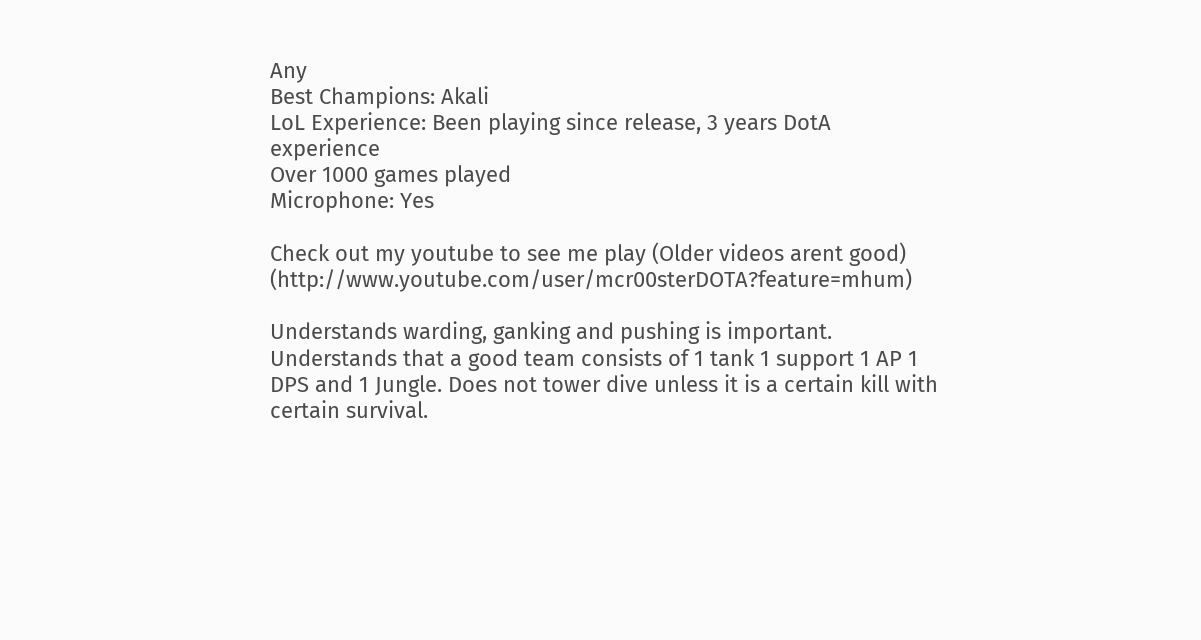Any
Best Champions: Akali
LoL Experience: Been playing since release, 3 years DotA experience
Over 1000 games played
Microphone: Yes

Check out my youtube to see me play (Older videos arent good) (http://www.youtube.com/user/mcr00sterDOTA?feature=mhum)

Understands warding, ganking and pushing is important. Understands that a good team consists of 1 tank 1 support 1 AP 1 DPS and 1 Jungle. Does not tower dive unless it is a certain kill with certain survival.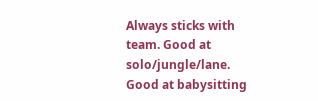Always sticks with team. Good at solo/jungle/lane. Good at babysitting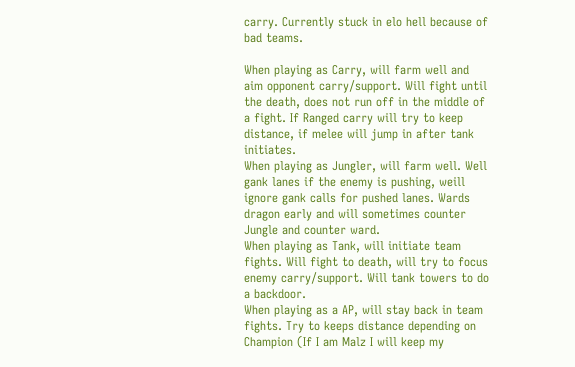carry. Currently stuck in elo hell because of bad teams.

When playing as Carry, will farm well and aim opponent carry/support. Will fight until the death, does not run off in the middle of a fight. If Ranged carry will try to keep distance, if melee will jump in after tank initiates.
When playing as Jungler, will farm well. Well gank lanes if the enemy is pushing, weill ignore gank calls for pushed lanes. Wards dragon early and will sometimes counter Jungle and counter ward.
When playing as Tank, will initiate team fights. Will fight to death, will try to focus enemy carry/support. Will tank towers to do a backdoor.
When playing as a AP, will stay back in team fights. Try to keeps distance depending on Champion (If I am Malz I will keep my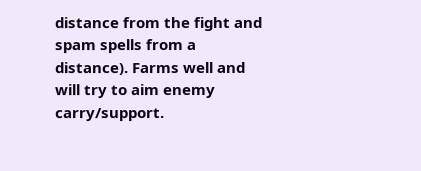distance from the fight and spam spells from a distance). Farms well and will try to aim enemy carry/support.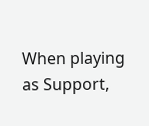When playing as Support,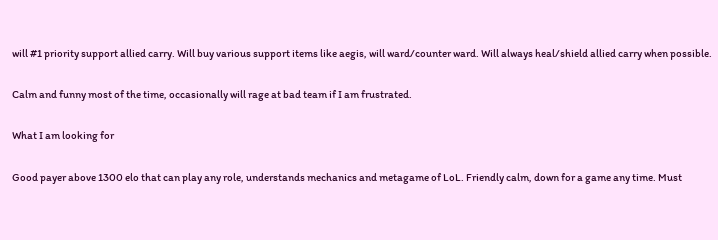will #1 priority support allied carry. Will buy various support items like aegis, will ward/counter ward. Will always heal/shield allied carry when possible.

Calm and funny most of the time, occasionally will rage at bad team if I am frustrated.

What I am looking for

Good payer above 1300 elo that can play any role, understands mechanics and metagame of LoL. Friendly calm, down for a game any time. Must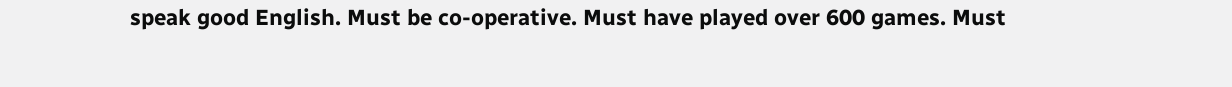speak good English. Must be co-operative. Must have played over 600 games. Must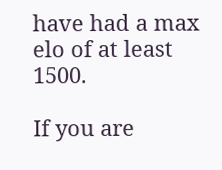have had a max elo of at least 1500.

If you are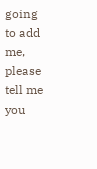going to add me, please tell me you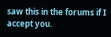saw this in the forums if I accept you.